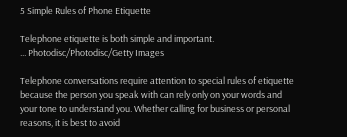5 Simple Rules of Phone Etiquette

Telephone etiquette is both simple and important.
... Photodisc/Photodisc/Getty Images

Telephone conversations require attention to special rules of etiquette because the person you speak with can rely only on your words and your tone to understand you. Whether calling for business or personal reasons, it is best to avoid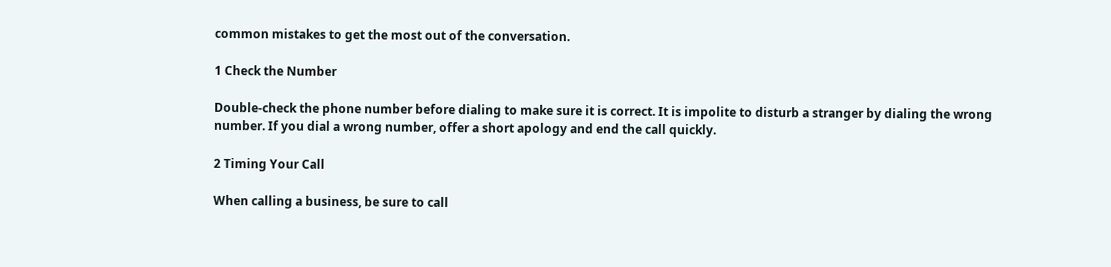common mistakes to get the most out of the conversation.

1 Check the Number

Double-check the phone number before dialing to make sure it is correct. It is impolite to disturb a stranger by dialing the wrong number. If you dial a wrong number, offer a short apology and end the call quickly.

2 Timing Your Call

When calling a business, be sure to call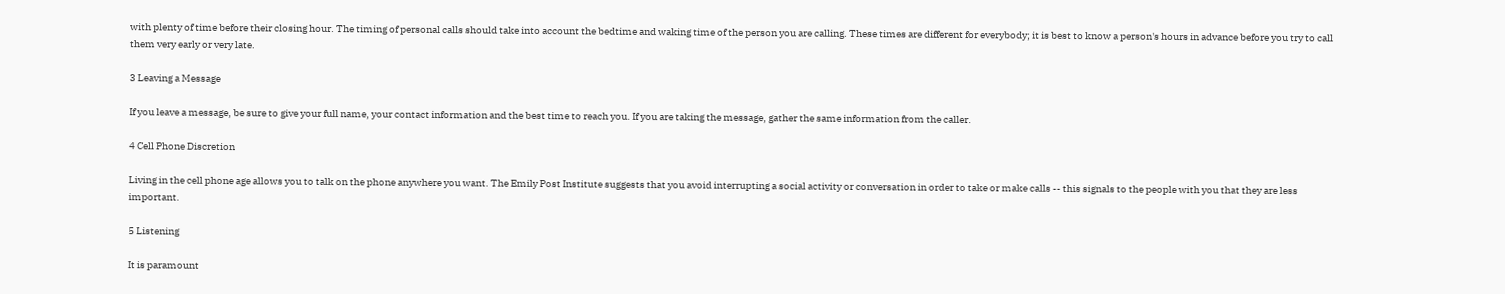with plenty of time before their closing hour. The timing of personal calls should take into account the bedtime and waking time of the person you are calling. These times are different for everybody; it is best to know a person's hours in advance before you try to call them very early or very late.

3 Leaving a Message

If you leave a message, be sure to give your full name, your contact information and the best time to reach you. If you are taking the message, gather the same information from the caller.

4 Cell Phone Discretion

Living in the cell phone age allows you to talk on the phone anywhere you want. The Emily Post Institute suggests that you avoid interrupting a social activity or conversation in order to take or make calls -- this signals to the people with you that they are less important.

5 Listening

It is paramount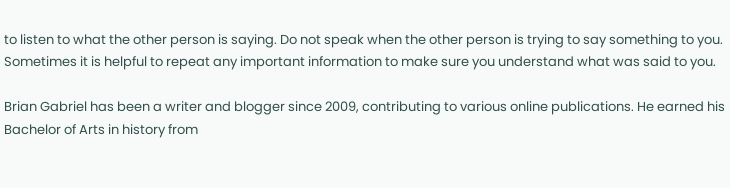to listen to what the other person is saying. Do not speak when the other person is trying to say something to you. Sometimes it is helpful to repeat any important information to make sure you understand what was said to you.

Brian Gabriel has been a writer and blogger since 2009, contributing to various online publications. He earned his Bachelor of Arts in history from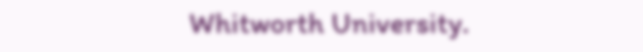Whitworth University.